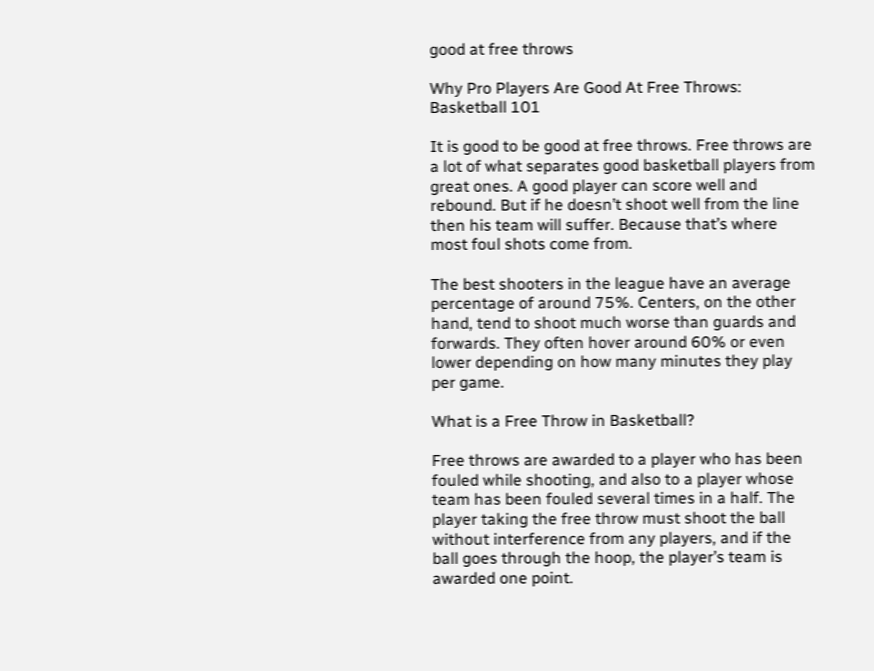good at free throws

Why Pro Players Are Good At Free Throws: Basketball 101

It is good to be good at free throws. Free throws are a lot of what separates good basketball players from great ones. A good player can score well and rebound. But if he doesn’t shoot well from the line then his team will suffer. Because that’s where most foul shots come from.

The best shooters in the league have an average percentage of around 75%. Centers, on the other hand, tend to shoot much worse than guards and forwards. They often hover around 60% or even lower depending on how many minutes they play per game.

What is a Free Throw in Basketball?

Free throws are awarded to a player who has been fouled while shooting, and also to a player whose team has been fouled several times in a half. The player taking the free throw must shoot the ball without interference from any players, and if the ball goes through the hoop, the player’s team is awarded one point.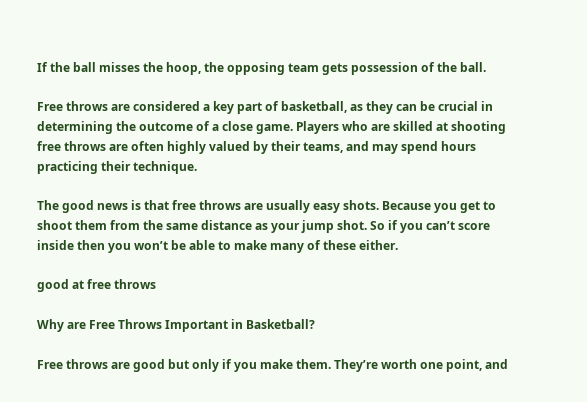If the ball misses the hoop, the opposing team gets possession of the ball.

Free throws are considered a key part of basketball, as they can be crucial in determining the outcome of a close game. Players who are skilled at shooting free throws are often highly valued by their teams, and may spend hours practicing their technique.

The good news is that free throws are usually easy shots. Because you get to shoot them from the same distance as your jump shot. So if you can’t score inside then you won’t be able to make many of these either.

good at free throws

Why are Free Throws Important in Basketball?

Free throws are good but only if you make them. They’re worth one point, and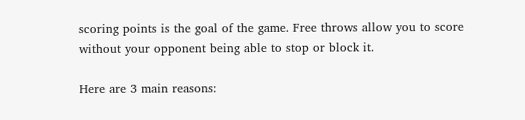scoring points is the goal of the game. Free throws allow you to score without your opponent being able to stop or block it.

Here are 3 main reasons: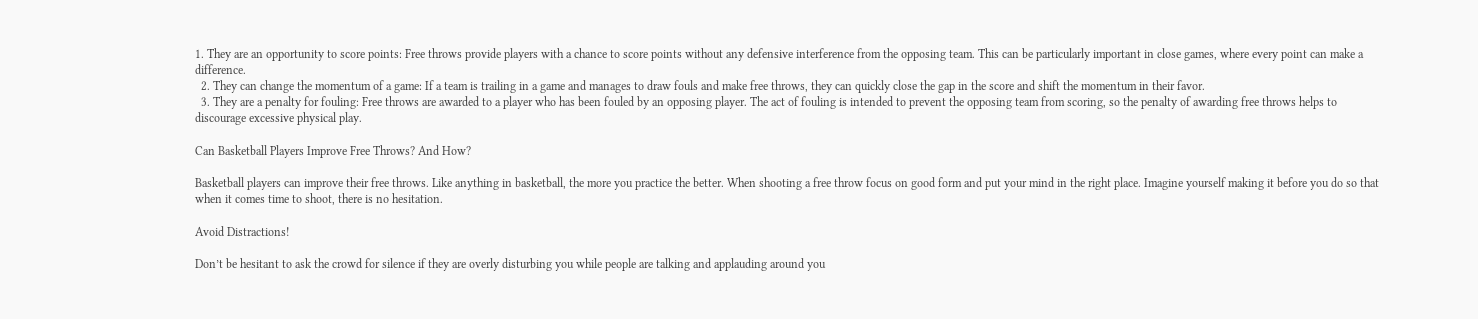1. They are an opportunity to score points: Free throws provide players with a chance to score points without any defensive interference from the opposing team. This can be particularly important in close games, where every point can make a difference.
  2. They can change the momentum of a game: If a team is trailing in a game and manages to draw fouls and make free throws, they can quickly close the gap in the score and shift the momentum in their favor.
  3. They are a penalty for fouling: Free throws are awarded to a player who has been fouled by an opposing player. The act of fouling is intended to prevent the opposing team from scoring, so the penalty of awarding free throws helps to discourage excessive physical play.

Can Basketball Players Improve Free Throws? And How?

Basketball players can improve their free throws. Like anything in basketball, the more you practice the better. When shooting a free throw focus on good form and put your mind in the right place. Imagine yourself making it before you do so that when it comes time to shoot, there is no hesitation.

Avoid Distractions!

Don’t be hesitant to ask the crowd for silence if they are overly disturbing you while people are talking and applauding around you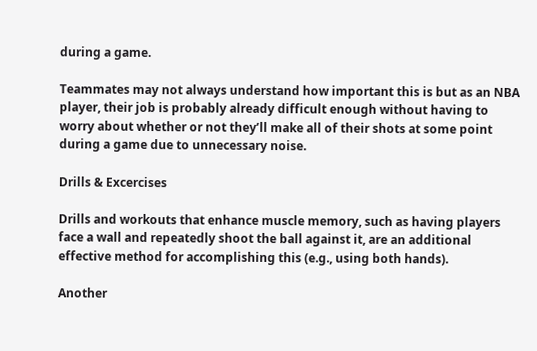during a game.

Teammates may not always understand how important this is but as an NBA player, their job is probably already difficult enough without having to worry about whether or not they’ll make all of their shots at some point during a game due to unnecessary noise.

Drills & Excercises

Drills and workouts that enhance muscle memory, such as having players face a wall and repeatedly shoot the ball against it, are an additional effective method for accomplishing this (e.g., using both hands).

Another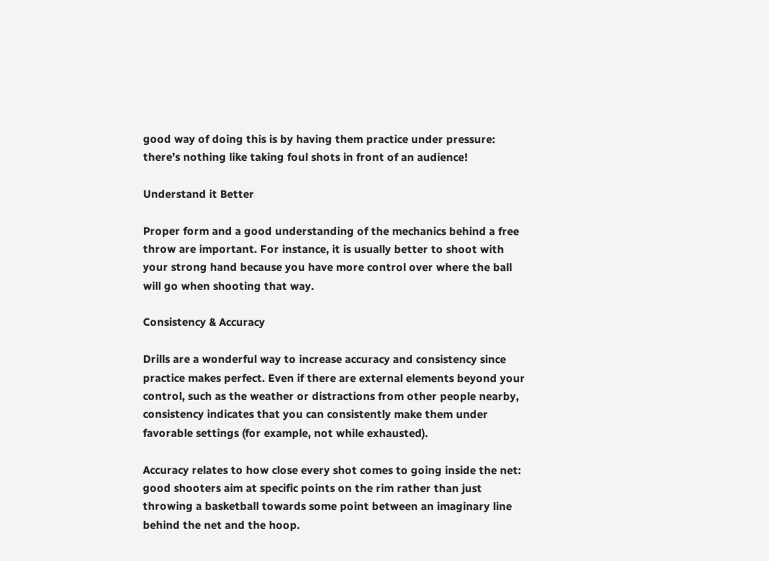good way of doing this is by having them practice under pressure: there’s nothing like taking foul shots in front of an audience!

Understand it Better

Proper form and a good understanding of the mechanics behind a free throw are important. For instance, it is usually better to shoot with your strong hand because you have more control over where the ball will go when shooting that way.

Consistency & Accuracy

Drills are a wonderful way to increase accuracy and consistency since practice makes perfect. Even if there are external elements beyond your control, such as the weather or distractions from other people nearby, consistency indicates that you can consistently make them under favorable settings (for example, not while exhausted).

Accuracy relates to how close every shot comes to going inside the net: good shooters aim at specific points on the rim rather than just throwing a basketball towards some point between an imaginary line behind the net and the hoop.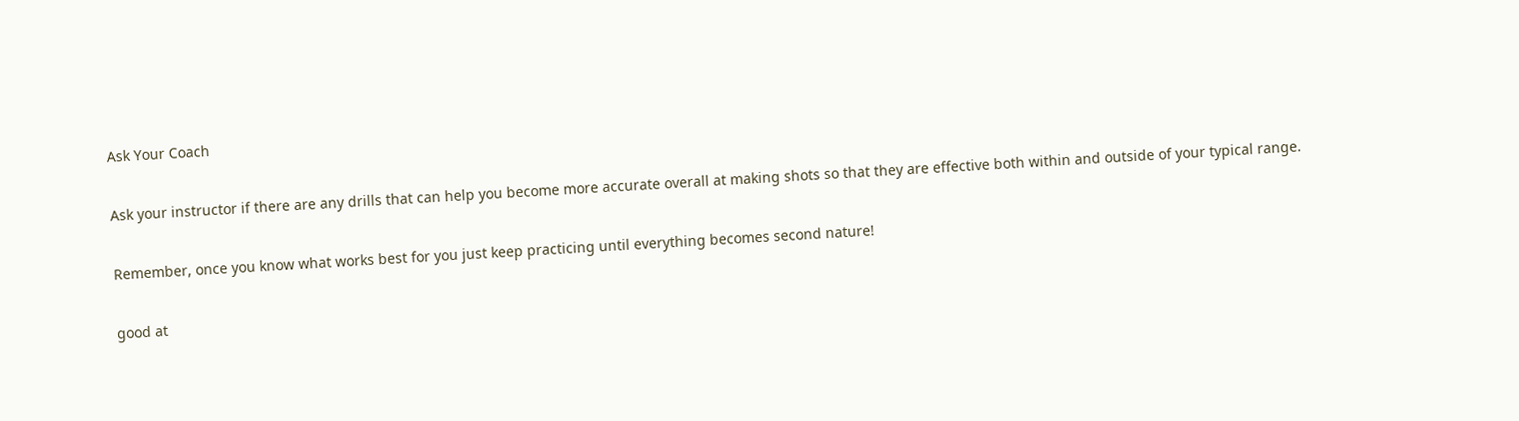Ask Your Coach

Ask your instructor if there are any drills that can help you become more accurate overall at making shots so that they are effective both within and outside of your typical range.

Remember, once you know what works best for you just keep practicing until everything becomes second nature!

good at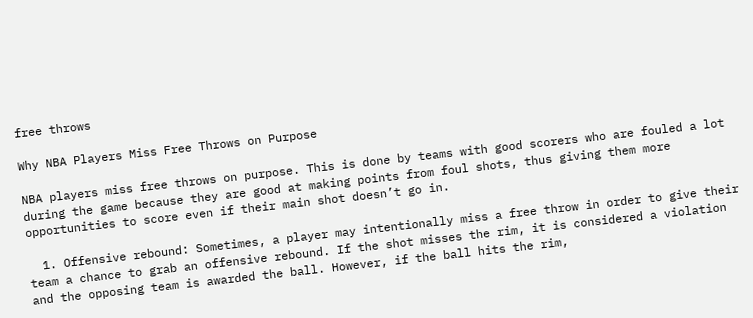free throws

Why NBA Players Miss Free Throws on Purpose

NBA players miss free throws on purpose. This is done by teams with good scorers who are fouled a lot during the game because they are good at making points from foul shots, thus giving them more opportunities to score even if their main shot doesn’t go in.

  1. Offensive rebound: Sometimes, a player may intentionally miss a free throw in order to give their team a chance to grab an offensive rebound. If the shot misses the rim, it is considered a violation and the opposing team is awarded the ball. However, if the ball hits the rim,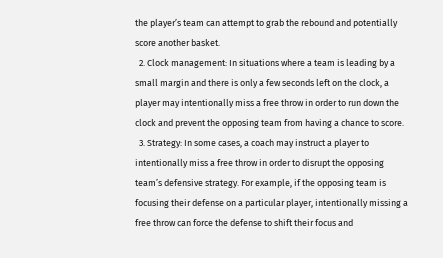the player’s team can attempt to grab the rebound and potentially score another basket.
  2. Clock management: In situations where a team is leading by a small margin and there is only a few seconds left on the clock, a player may intentionally miss a free throw in order to run down the clock and prevent the opposing team from having a chance to score.
  3. Strategy: In some cases, a coach may instruct a player to intentionally miss a free throw in order to disrupt the opposing team’s defensive strategy. For example, if the opposing team is focusing their defense on a particular player, intentionally missing a free throw can force the defense to shift their focus and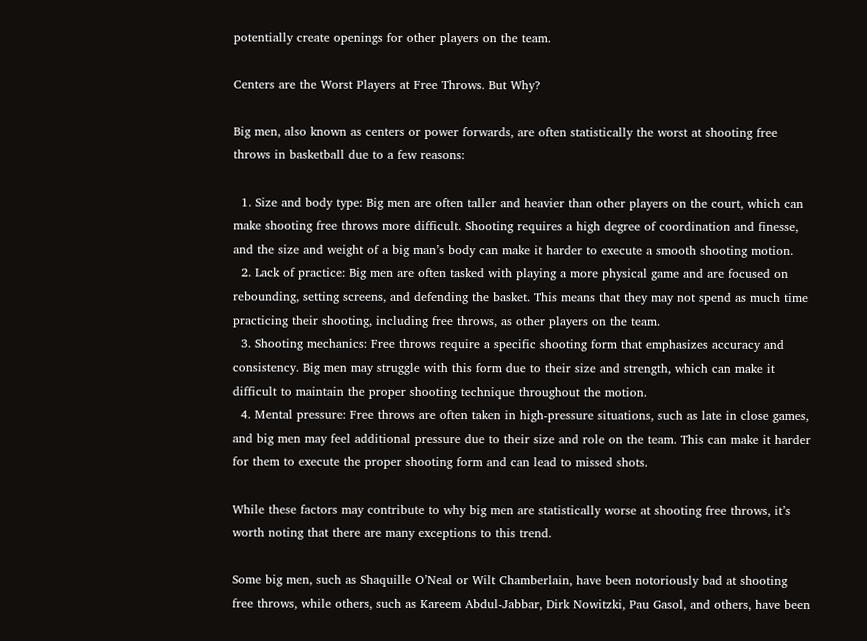potentially create openings for other players on the team.

Centers are the Worst Players at Free Throws. But Why?

Big men, also known as centers or power forwards, are often statistically the worst at shooting free throws in basketball due to a few reasons:

  1. Size and body type: Big men are often taller and heavier than other players on the court, which can make shooting free throws more difficult. Shooting requires a high degree of coordination and finesse, and the size and weight of a big man’s body can make it harder to execute a smooth shooting motion.
  2. Lack of practice: Big men are often tasked with playing a more physical game and are focused on rebounding, setting screens, and defending the basket. This means that they may not spend as much time practicing their shooting, including free throws, as other players on the team.
  3. Shooting mechanics: Free throws require a specific shooting form that emphasizes accuracy and consistency. Big men may struggle with this form due to their size and strength, which can make it difficult to maintain the proper shooting technique throughout the motion.
  4. Mental pressure: Free throws are often taken in high-pressure situations, such as late in close games, and big men may feel additional pressure due to their size and role on the team. This can make it harder for them to execute the proper shooting form and can lead to missed shots.

While these factors may contribute to why big men are statistically worse at shooting free throws, it’s worth noting that there are many exceptions to this trend.

Some big men, such as Shaquille O’Neal or Wilt Chamberlain, have been notoriously bad at shooting free throws, while others, such as Kareem Abdul-Jabbar, Dirk Nowitzki, Pau Gasol, and others, have been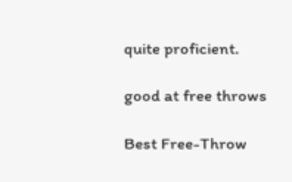quite proficient.

good at free throws

Best Free-Throw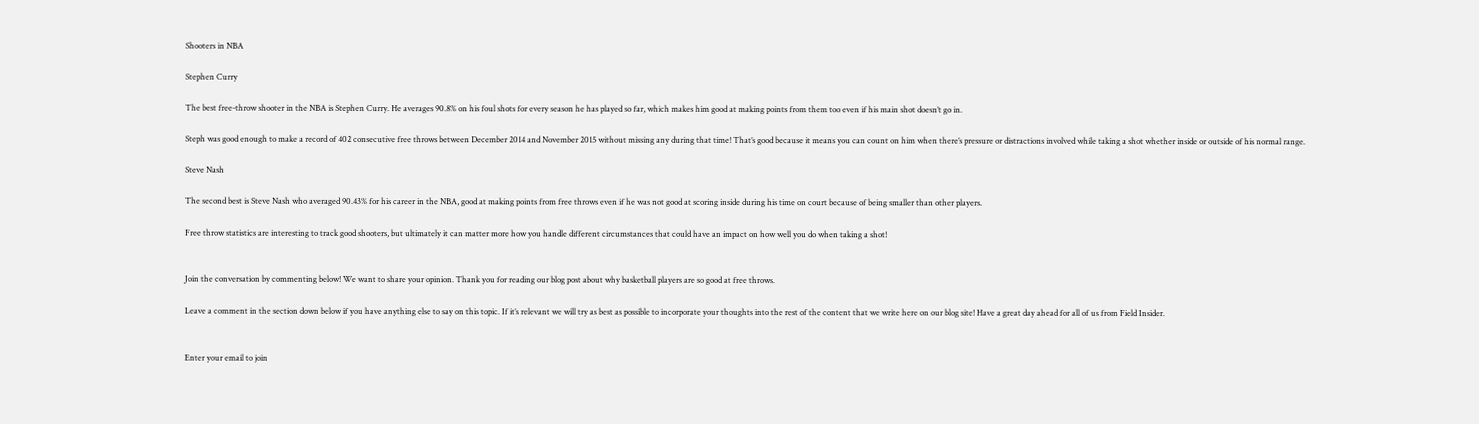Shooters in NBA

Stephen Curry

The best free-throw shooter in the NBA is Stephen Curry. He averages 90.8% on his foul shots for every season he has played so far, which makes him good at making points from them too even if his main shot doesn’t go in.

Steph was good enough to make a record of 402 consecutive free throws between December 2014 and November 2015 without missing any during that time! That’s good because it means you can count on him when there’s pressure or distractions involved while taking a shot whether inside or outside of his normal range.

Steve Nash

The second best is Steve Nash who averaged 90.43% for his career in the NBA, good at making points from free throws even if he was not good at scoring inside during his time on court because of being smaller than other players.

Free throw statistics are interesting to track good shooters, but ultimately it can matter more how you handle different circumstances that could have an impact on how well you do when taking a shot!


Join the conversation by commenting below! We want to share your opinion. Thank you for reading our blog post about why basketball players are so good at free throws.

Leave a comment in the section down below if you have anything else to say on this topic. If it’s relevant we will try as best as possible to incorporate your thoughts into the rest of the content that we write here on our blog site! Have a great day ahead for all of us from Field Insider.


Enter your email to join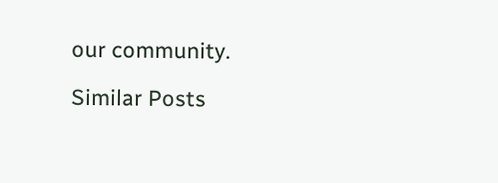our community.

Similar Posts